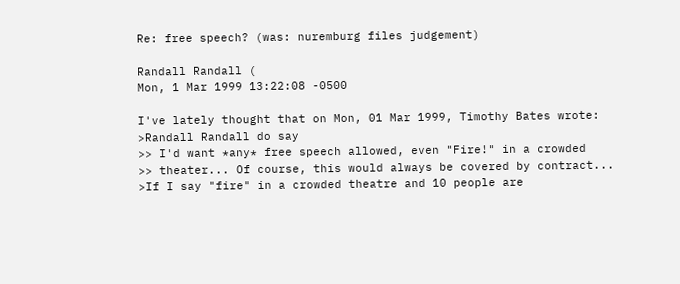Re: free speech? (was: nuremburg files judgement)

Randall Randall (
Mon, 1 Mar 1999 13:22:08 -0500

I've lately thought that on Mon, 01 Mar 1999, Timothy Bates wrote:
>Randall Randall do say
>> I'd want *any* free speech allowed, even "Fire!" in a crowded
>> theater... Of course, this would always be covered by contract...
>If I say "fire" in a crowded theatre and 10 people are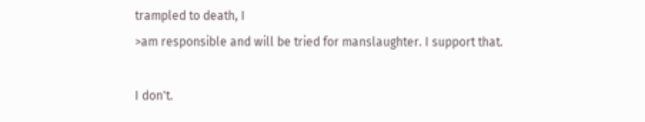trampled to death, I
>am responsible and will be tried for manslaughter. I support that.

I don't.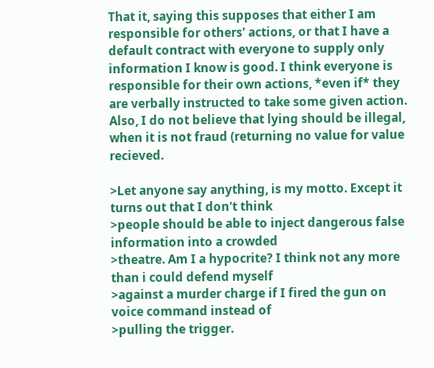That it, saying this supposes that either I am responsible for others' actions, or that I have a default contract with everyone to supply only information I know is good. I think everyone is responsible for their own actions, *even if* they are verbally instructed to take some given action. Also, I do not believe that lying should be illegal, when it is not fraud (returning no value for value recieved.

>Let anyone say anything, is my motto. Except it turns out that I don't think
>people should be able to inject dangerous false information into a crowded
>theatre. Am I a hypocrite? I think not any more than i could defend myself
>against a murder charge if I fired the gun on voice command instead of
>pulling the trigger.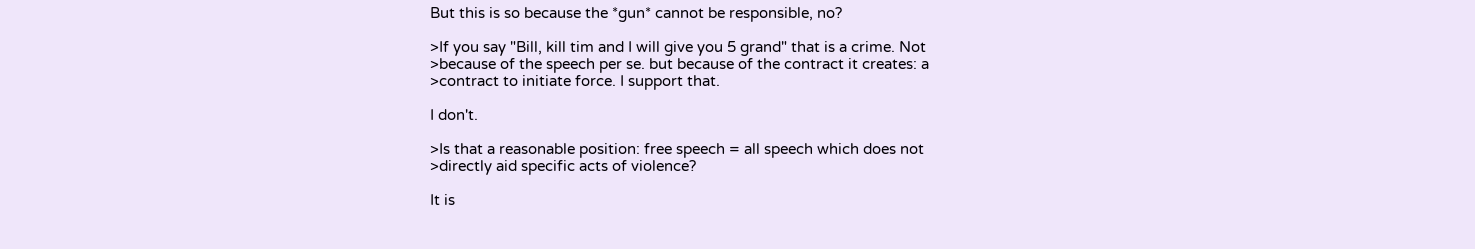But this is so because the *gun* cannot be responsible, no?

>If you say "Bill, kill tim and I will give you 5 grand" that is a crime. Not
>because of the speech per se. but because of the contract it creates: a
>contract to initiate force. I support that.

I don't.

>Is that a reasonable position: free speech = all speech which does not
>directly aid specific acts of violence?

It is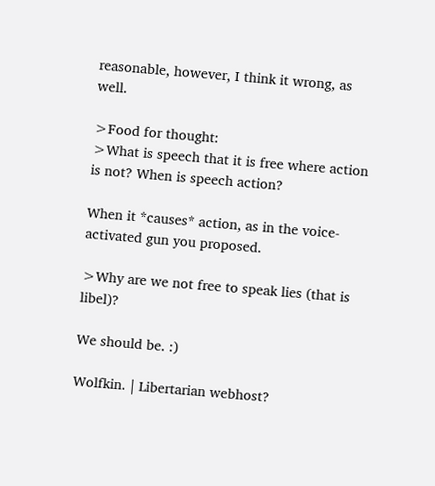reasonable, however, I think it wrong, as well.

>Food for thought:
>What is speech that it is free where action is not? When is speech action?

When it *causes* action, as in the voice-activated gun you proposed.

>Why are we not free to speak lies (that is libel)?

We should be. :)

Wolfkin. | Libertarian webhost?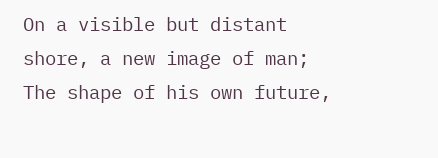On a visible but distant shore, a new image of man;
The shape of his own future,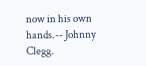now in his own hands.-- Johnny Clegg.